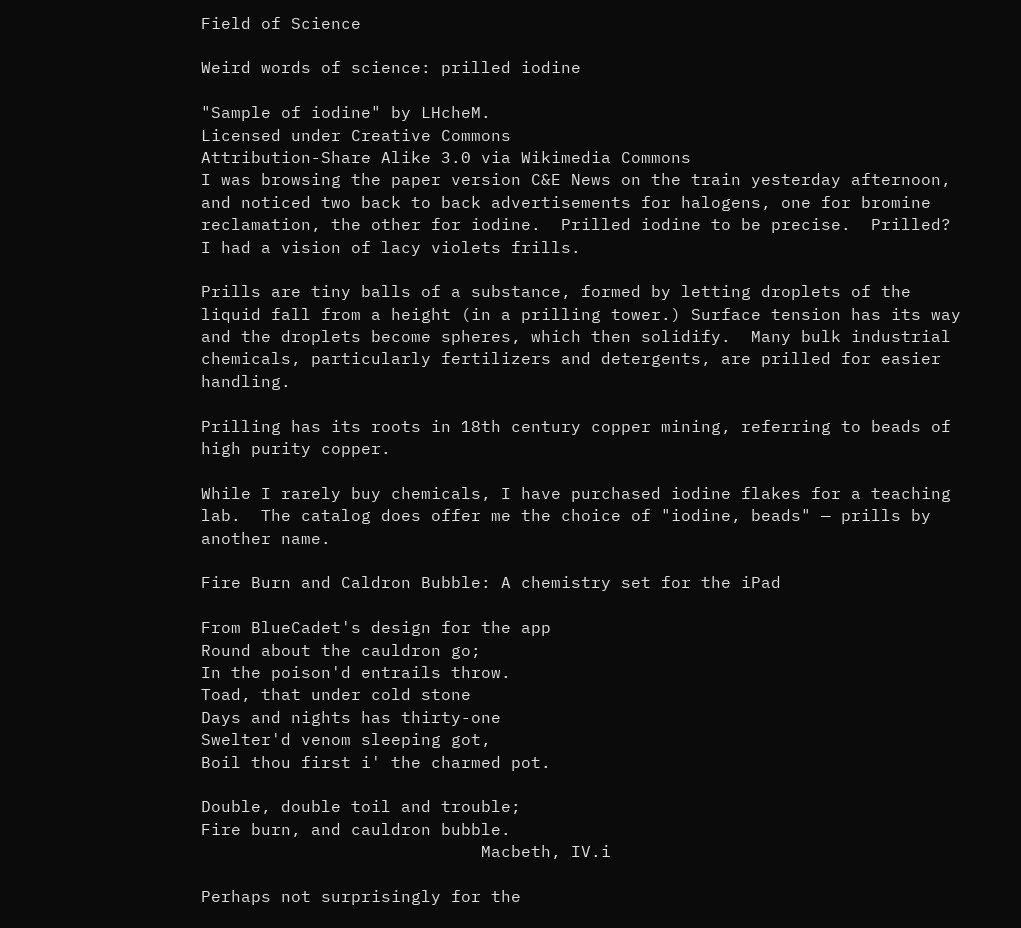Field of Science

Weird words of science: prilled iodine

"Sample of iodine" by LHcheM.
Licensed under Creative Commons
Attribution-Share Alike 3.0 via Wikimedia Commons
I was browsing the paper version C&E News on the train yesterday afternoon, and noticed two back to back advertisements for halogens, one for bromine reclamation, the other for iodine.  Prilled iodine to be precise.  Prilled?  I had a vision of lacy violets frills.

Prills are tiny balls of a substance, formed by letting droplets of the liquid fall from a height (in a prilling tower.) Surface tension has its way and the droplets become spheres, which then solidify.  Many bulk industrial chemicals, particularly fertilizers and detergents, are prilled for easier handling.

Prilling has its roots in 18th century copper mining, referring to beads of high purity copper.

While I rarely buy chemicals, I have purchased iodine flakes for a teaching lab.  The catalog does offer me the choice of "iodine, beads" — prills by another name.

Fire Burn and Caldron Bubble: A chemistry set for the iPad

From BlueCadet's design for the app
Round about the cauldron go;
In the poison'd entrails throw.
Toad, that under cold stone
Days and nights has thirty-one
Swelter'd venom sleeping got,
Boil thou first i' the charmed pot.

Double, double toil and trouble;
Fire burn, and cauldron bubble.
                            Macbeth, IV.i

Perhaps not surprisingly for the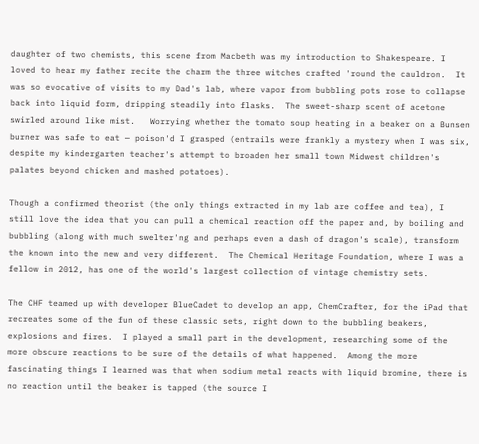daughter of two chemists, this scene from Macbeth was my introduction to Shakespeare. I loved to hear my father recite the charm the three witches crafted 'round the cauldron.  It was so evocative of visits to my Dad's lab, where vapor from bubbling pots rose to collapse back into liquid form, dripping steadily into flasks.  The sweet-sharp scent of acetone swirled around like mist.   Worrying whether the tomato soup heating in a beaker on a Bunsen burner was safe to eat — poison'd I grasped (entrails were frankly a mystery when I was six, despite my kindergarten teacher's attempt to broaden her small town Midwest children's palates beyond chicken and mashed potatoes).

Though a confirmed theorist (the only things extracted in my lab are coffee and tea), I still love the idea that you can pull a chemical reaction off the paper and, by boiling and bubbling (along with much swelter'ng and perhaps even a dash of dragon's scale), transform the known into the new and very different.  The Chemical Heritage Foundation, where I was a fellow in 2012, has one of the world's largest collection of vintage chemistry sets.

The CHF teamed up with developer BlueCadet to develop an app, ChemCrafter, for the iPad that recreates some of the fun of these classic sets, right down to the bubbling beakers, explosions and fires.  I played a small part in the development, researching some of the more obscure reactions to be sure of the details of what happened.  Among the more fascinating things I learned was that when sodium metal reacts with liquid bromine, there is no reaction until the beaker is tapped (the source I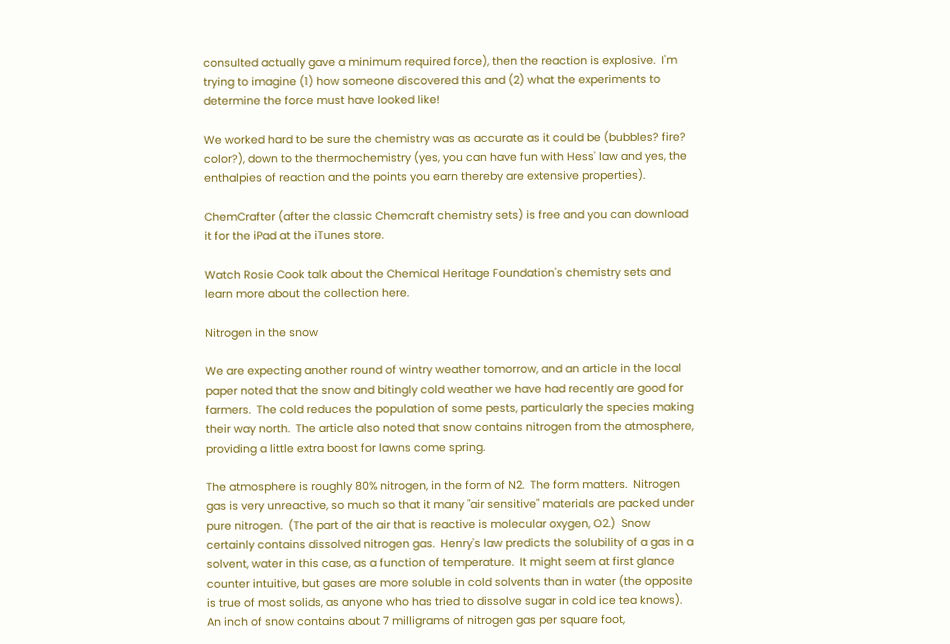consulted actually gave a minimum required force), then the reaction is explosive.  I'm trying to imagine (1) how someone discovered this and (2) what the experiments to determine the force must have looked like!

We worked hard to be sure the chemistry was as accurate as it could be (bubbles? fire? color?), down to the thermochemistry (yes, you can have fun with Hess' law and yes, the enthalpies of reaction and the points you earn thereby are extensive properties).

ChemCrafter (after the classic Chemcraft chemistry sets) is free and you can download it for the iPad at the iTunes store.

Watch Rosie Cook talk about the Chemical Heritage Foundation's chemistry sets and learn more about the collection here.

Nitrogen in the snow

We are expecting another round of wintry weather tomorrow, and an article in the local paper noted that the snow and bitingly cold weather we have had recently are good for farmers.  The cold reduces the population of some pests, particularly the species making their way north.  The article also noted that snow contains nitrogen from the atmosphere, providing a little extra boost for lawns come spring.

The atmosphere is roughly 80% nitrogen, in the form of N2.  The form matters.  Nitrogen gas is very unreactive, so much so that it many "air sensitive" materials are packed under pure nitrogen.  (The part of the air that is reactive is molecular oxygen, O2.)  Snow certainly contains dissolved nitrogen gas.  Henry's law predicts the solubility of a gas in a solvent, water in this case, as a function of temperature.  It might seem at first glance counter intuitive, but gases are more soluble in cold solvents than in water (the opposite is true of most solids, as anyone who has tried to dissolve sugar in cold ice tea knows).  An inch of snow contains about 7 milligrams of nitrogen gas per square foot,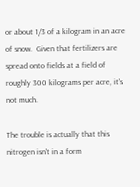or about 1/3 of a kilogram in an acre of snow.  Given that fertilizers are spread onto fields at a field of roughly 300 kilograms per acre, it's not much.

The trouble is actually that this nitrogen isn't in a form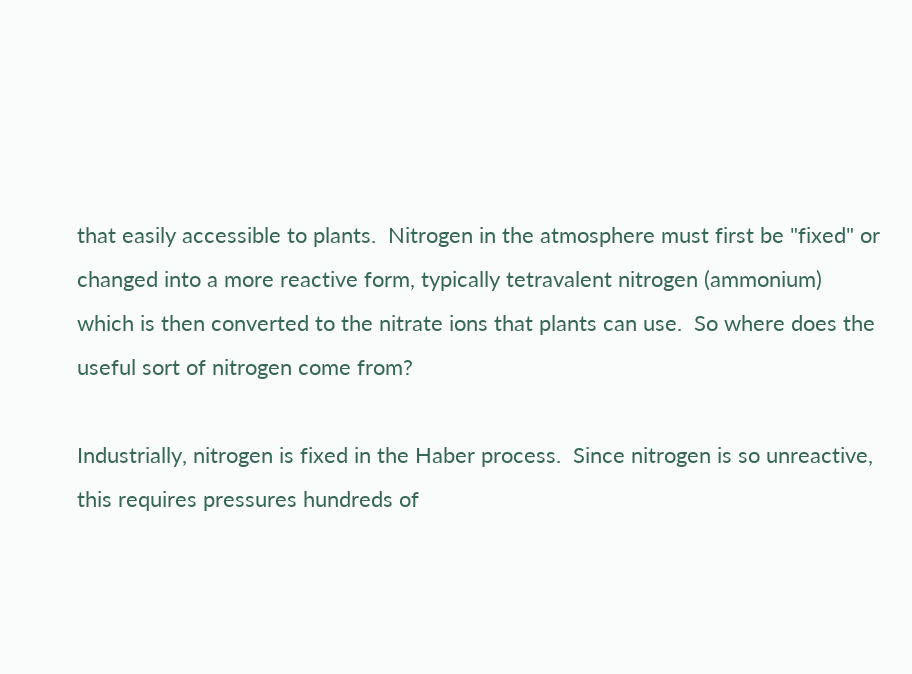that easily accessible to plants.  Nitrogen in the atmosphere must first be "fixed" or changed into a more reactive form, typically tetravalent nitrogen (ammonium) which is then converted to the nitrate ions that plants can use.  So where does the useful sort of nitrogen come from?

Industrially, nitrogen is fixed in the Haber process.  Since nitrogen is so unreactive, this requires pressures hundreds of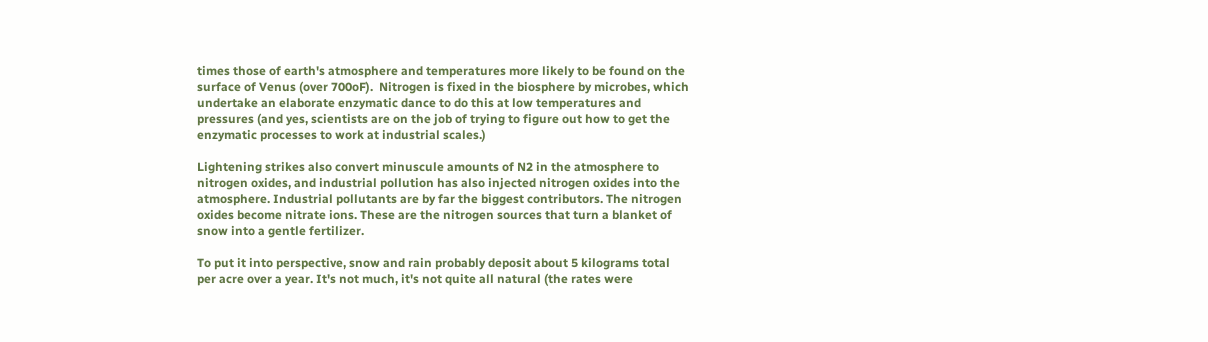times those of earth's atmosphere and temperatures more likely to be found on the surface of Venus (over 700oF).  Nitrogen is fixed in the biosphere by microbes, which undertake an elaborate enzymatic dance to do this at low temperatures and pressures (and yes, scientists are on the job of trying to figure out how to get the enzymatic processes to work at industrial scales.)

Lightening strikes also convert minuscule amounts of N2 in the atmosphere to nitrogen oxides, and industrial pollution has also injected nitrogen oxides into the atmosphere. Industrial pollutants are by far the biggest contributors. The nitrogen oxides become nitrate ions. These are the nitrogen sources that turn a blanket of snow into a gentle fertilizer.

To put it into perspective, snow and rain probably deposit about 5 kilograms total per acre over a year. It's not much, it's not quite all natural (the rates were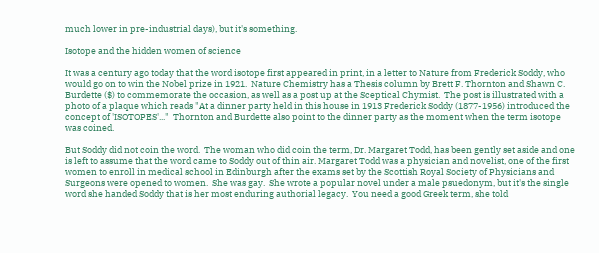much lower in pre-industrial days), but it's something.

Isotope and the hidden women of science

It was a century ago today that the word isotope first appeared in print, in a letter to Nature from Frederick Soddy, who would go on to win the Nobel prize in 1921.  Nature Chemistry has a Thesis column by Brett F. Thornton and Shawn C. Burdette ($) to commemorate the occasion, as well as a post up at the Sceptical Chymist.  The post is illustrated with a photo of a plaque which reads "At a dinner party held in this house in 1913 Frederick Soddy (1877-1956) introduced the concept of 'ISOTOPES'..."  Thornton and Burdette also point to the dinner party as the moment when the term isotope was coined.

But Soddy did not coin the word.  The woman who did coin the term, Dr. Margaret Todd, has been gently set aside and one is left to assume that the word came to Soddy out of thin air. Margaret Todd was a physician and novelist, one of the first women to enroll in medical school in Edinburgh after the exams set by the Scottish Royal Society of Physicians and Surgeons were opened to women.  She was gay.  She wrote a popular novel under a male psuedonym, but it's the single word she handed Soddy that is her most enduring authorial legacy.  You need a good Greek term, she told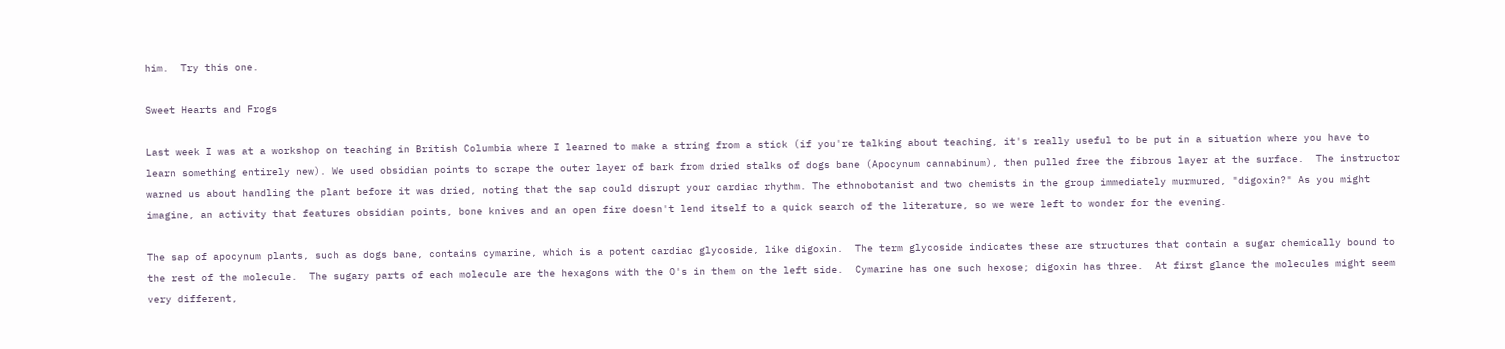him.  Try this one.

Sweet Hearts and Frogs

Last week I was at a workshop on teaching in British Columbia where I learned to make a string from a stick (if you're talking about teaching, it's really useful to be put in a situation where you have to learn something entirely new). We used obsidian points to scrape the outer layer of bark from dried stalks of dogs bane (Apocynum cannabinum), then pulled free the fibrous layer at the surface.  The instructor warned us about handling the plant before it was dried, noting that the sap could disrupt your cardiac rhythm. The ethnobotanist and two chemists in the group immediately murmured, "digoxin?" As you might imagine, an activity that features obsidian points, bone knives and an open fire doesn't lend itself to a quick search of the literature, so we were left to wonder for the evening.

The sap of apocynum plants, such as dogs bane, contains cymarine, which is a potent cardiac glycoside, like digoxin.  The term glycoside indicates these are structures that contain a sugar chemically bound to the rest of the molecule.  The sugary parts of each molecule are the hexagons with the O's in them on the left side.  Cymarine has one such hexose; digoxin has three.  At first glance the molecules might seem very different,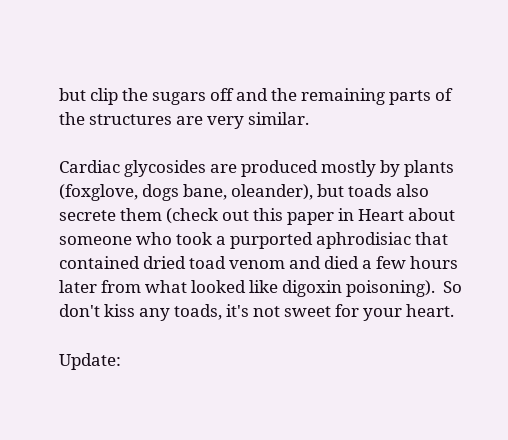but clip the sugars off and the remaining parts of the structures are very similar.

Cardiac glycosides are produced mostly by plants (foxglove, dogs bane, oleander), but toads also secrete them (check out this paper in Heart about someone who took a purported aphrodisiac that contained dried toad venom and died a few hours later from what looked like digoxin poisoning).  So don't kiss any toads, it's not sweet for your heart.

Update: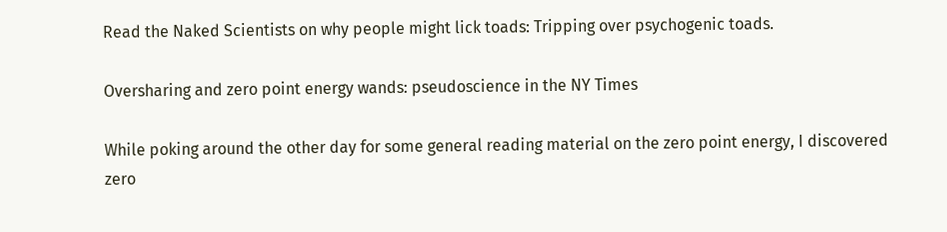Read the Naked Scientists on why people might lick toads: Tripping over psychogenic toads.

Oversharing and zero point energy wands: pseudoscience in the NY Times

While poking around the other day for some general reading material on the zero point energy, I discovered zero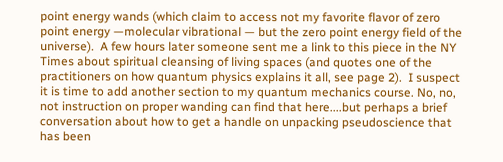point energy wands (which claim to access not my favorite flavor of zero point energy —molecular vibrational — but the zero point energy field of the universe).  A few hours later someone sent me a link to this piece in the NY Times about spiritual cleansing of living spaces (and quotes one of the practitioners on how quantum physics explains it all, see page 2).  I suspect it is time to add another section to my quantum mechanics course. No, no, not instruction on proper wanding can find that here....but perhaps a brief conversation about how to get a handle on unpacking pseudoscience that has been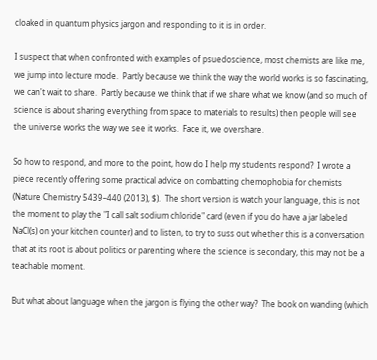cloaked in quantum physics jargon and responding to it is in order.

I suspect that when confronted with examples of psuedoscience, most chemists are like me, we jump into lecture mode.  Partly because we think the way the world works is so fascinating, we can't wait to share.  Partly because we think that if we share what we know (and so much of science is about sharing everything from space to materials to results) then people will see the universe works the way we see it works.  Face it, we overshare.

So how to respond, and more to the point, how do I help my students respond?  I wrote a piece recently offering some practical advice on combatting chemophobia for chemists (Nature Chemistry 5439–440 (2013), $).  The short version is watch your language, this is not the moment to play the "I call salt sodium chloride" card (even if you do have a jar labeled NaCl(s) on your kitchen counter) and to listen, to try to suss out whether this is a conversation that at its root is about politics or parenting where the science is secondary, this may not be a teachable moment.

But what about language when the jargon is flying the other way?  The book on wanding (which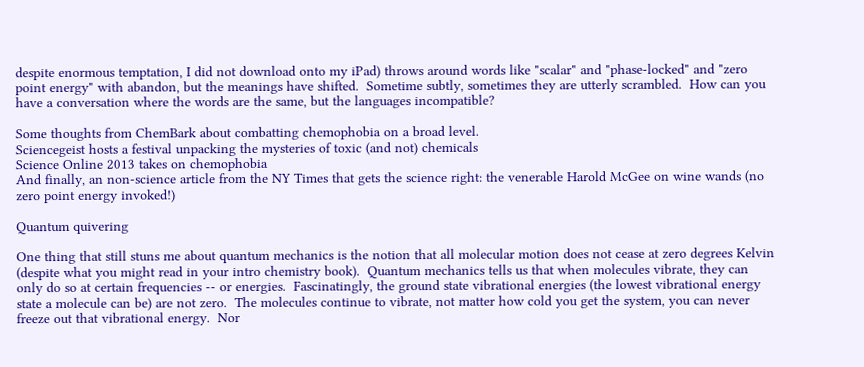despite enormous temptation, I did not download onto my iPad) throws around words like "scalar" and "phase-locked" and "zero point energy" with abandon, but the meanings have shifted.  Sometime subtly, sometimes they are utterly scrambled.  How can you have a conversation where the words are the same, but the languages incompatible?

Some thoughts from ChemBark about combatting chemophobia on a broad level.
Sciencegeist hosts a festival unpacking the mysteries of toxic (and not) chemicals
Science Online 2013 takes on chemophobia
And finally, an non-science article from the NY Times that gets the science right: the venerable Harold McGee on wine wands (no zero point energy invoked!)

Quantum quivering

One thing that still stuns me about quantum mechanics is the notion that all molecular motion does not cease at zero degrees Kelvin (despite what you might read in your intro chemistry book).  Quantum mechanics tells us that when molecules vibrate, they can only do so at certain frequencies -- or energies.  Fascinatingly, the ground state vibrational energies (the lowest vibrational energy state a molecule can be) are not zero.  The molecules continue to vibrate, not matter how cold you get the system, you can never freeze out that vibrational energy.  Nor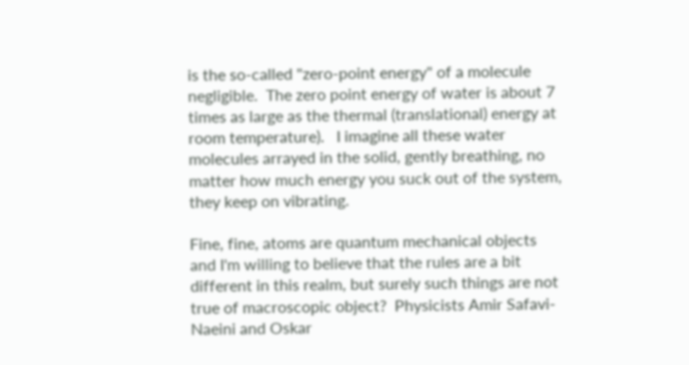is the so-called "zero-point energy" of a molecule negligible.  The zero point energy of water is about 7 times as large as the thermal (translational) energy at room temperature).   I imagine all these water molecules arrayed in the solid, gently breathing, no matter how much energy you suck out of the system, they keep on vibrating.

Fine, fine, atoms are quantum mechanical objects and I'm willing to believe that the rules are a bit different in this realm, but surely such things are not true of macroscopic object?  Physicists Amir Safavi-Naeini and Oskar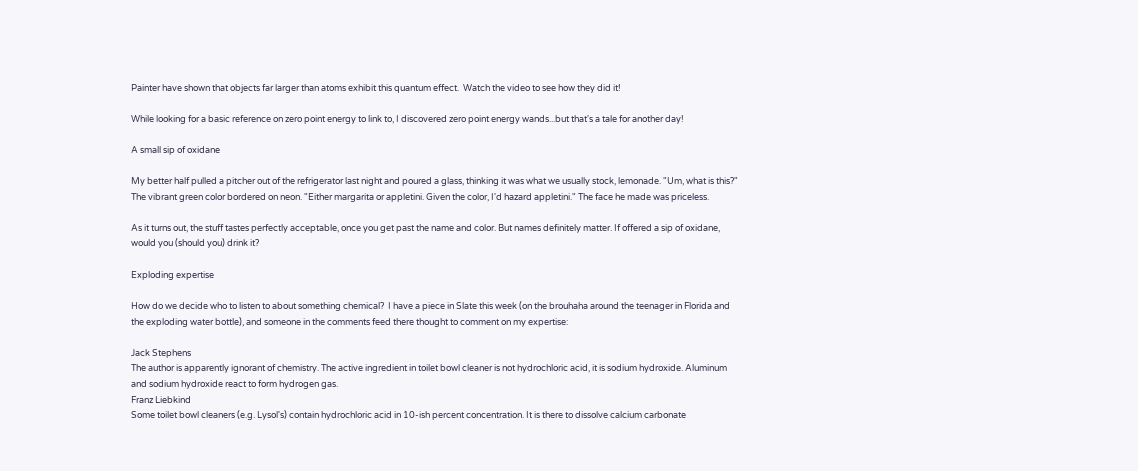Painter have shown that objects far larger than atoms exhibit this quantum effect.  Watch the video to see how they did it!

While looking for a basic reference on zero point energy to link to, I discovered zero point energy wands...but that's a tale for another day!

A small sip of oxidane

My better half pulled a pitcher out of the refrigerator last night and poured a glass, thinking it was what we usually stock, lemonade. "Um, what is this?" The vibrant green color bordered on neon. "Either margarita or appletini. Given the color, I'd hazard appletini." The face he made was priceless.

As it turns out, the stuff tastes perfectly acceptable, once you get past the name and color. But names definitely matter. If offered a sip of oxidane, would you (should you) drink it?

Exploding expertise

How do we decide who to listen to about something chemical?  I have a piece in Slate this week (on the brouhaha around the teenager in Florida and the exploding water bottle), and someone in the comments feed there thought to comment on my expertise:

Jack Stephens
The author is apparently ignorant of chemistry. The active ingredient in toilet bowl cleaner is not hydrochloric acid, it is sodium hydroxide. Aluminum and sodium hydroxide react to form hydrogen gas.
Franz Liebkind
Some toilet bowl cleaners (e.g. Lysol's) contain hydrochloric acid in 10-ish percent concentration. It is there to dissolve calcium carbonate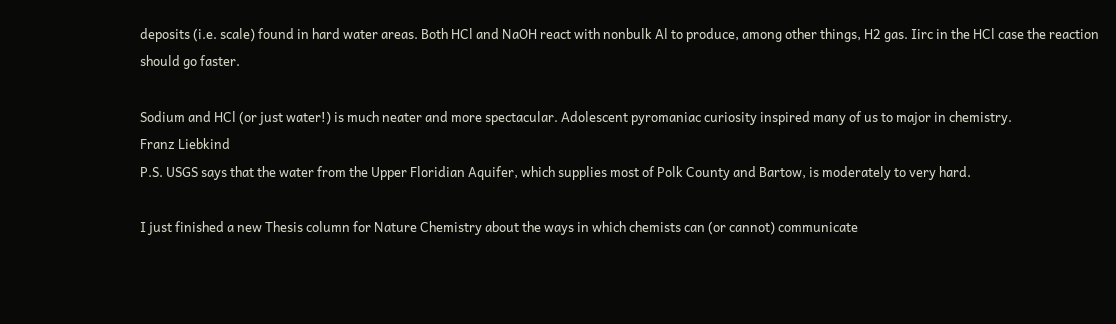deposits (i.e. scale) found in hard water areas. Both HCl and NaOH react with nonbulk Al to produce, among other things, H2 gas. Iirc in the HCl case the reaction should go faster.

Sodium and HCl (or just water!) is much neater and more spectacular. Adolescent pyromaniac curiosity inspired many of us to major in chemistry.
Franz Liebkind
P.S. USGS says that the water from the Upper Floridian Aquifer, which supplies most of Polk County and Bartow, is moderately to very hard.

I just finished a new Thesis column for Nature Chemistry about the ways in which chemists can (or cannot) communicate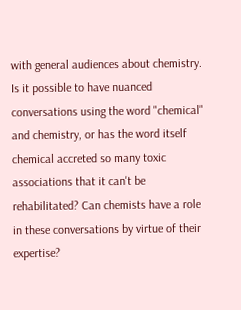with general audiences about chemistry. Is it possible to have nuanced conversations using the word "chemical" and chemistry, or has the word itself chemical accreted so many toxic associations that it can't be rehabilitated? Can chemists have a role in these conversations by virtue of their expertise?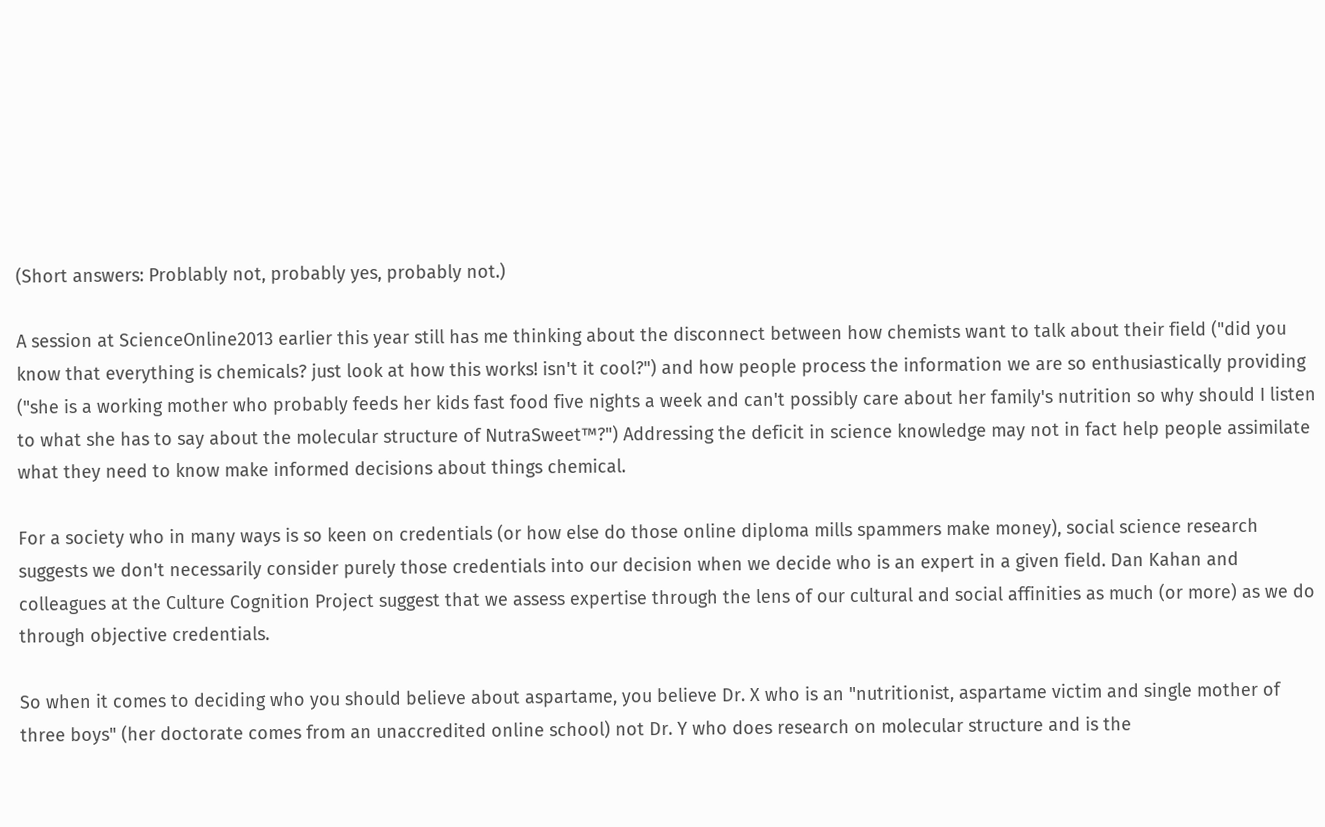(Short answers: Problably not, probably yes, probably not.)

A session at ScienceOnline2013 earlier this year still has me thinking about the disconnect between how chemists want to talk about their field ("did you know that everything is chemicals? just look at how this works! isn't it cool?") and how people process the information we are so enthusiastically providing ("she is a working mother who probably feeds her kids fast food five nights a week and can't possibly care about her family's nutrition so why should I listen to what she has to say about the molecular structure of NutraSweet™?") Addressing the deficit in science knowledge may not in fact help people assimilate what they need to know make informed decisions about things chemical.

For a society who in many ways is so keen on credentials (or how else do those online diploma mills spammers make money), social science research suggests we don't necessarily consider purely those credentials into our decision when we decide who is an expert in a given field. Dan Kahan and colleagues at the Culture Cognition Project suggest that we assess expertise through the lens of our cultural and social affinities as much (or more) as we do through objective credentials.

So when it comes to deciding who you should believe about aspartame, you believe Dr. X who is an "nutritionist, aspartame victim and single mother of three boys" (her doctorate comes from an unaccredited online school) not Dr. Y who does research on molecular structure and is the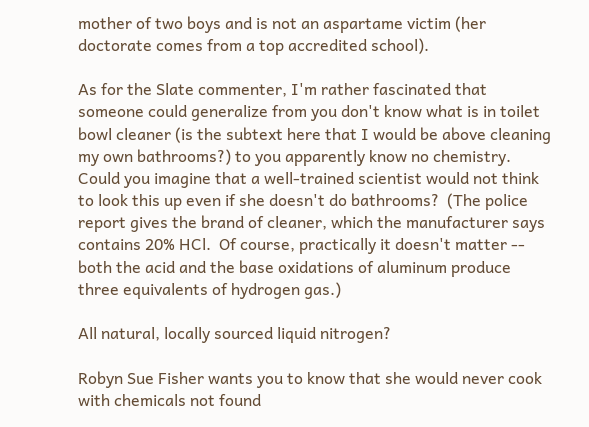mother of two boys and is not an aspartame victim (her doctorate comes from a top accredited school).

As for the Slate commenter, I'm rather fascinated that someone could generalize from you don't know what is in toilet bowl cleaner (is the subtext here that I would be above cleaning my own bathrooms?) to you apparently know no chemistry. Could you imagine that a well-trained scientist would not think to look this up even if she doesn't do bathrooms?  (The police report gives the brand of cleaner, which the manufacturer says contains 20% HCl.  Of course, practically it doesn't matter -- both the acid and the base oxidations of aluminum produce three equivalents of hydrogen gas.)

All natural, locally sourced liquid nitrogen?

Robyn Sue Fisher wants you to know that she would never cook with chemicals not found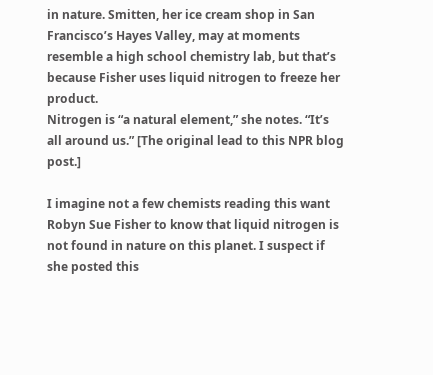in nature. Smitten, her ice cream shop in San Francisco’s Hayes Valley, may at moments resemble a high school chemistry lab, but that’s because Fisher uses liquid nitrogen to freeze her product.
Nitrogen is “a natural element,” she notes. “It’s all around us.” [The original lead to this NPR blog post.]

I imagine not a few chemists reading this want Robyn Sue Fisher to know that liquid nitrogen is not found in nature on this planet. I suspect if she posted this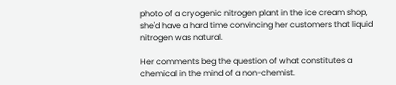photo of a cryogenic nitrogen plant in the ice cream shop, she'd have a hard time convincing her customers that liquid nitrogen was natural.

Her comments beg the question of what constitutes a chemical in the mind of a non-chemist.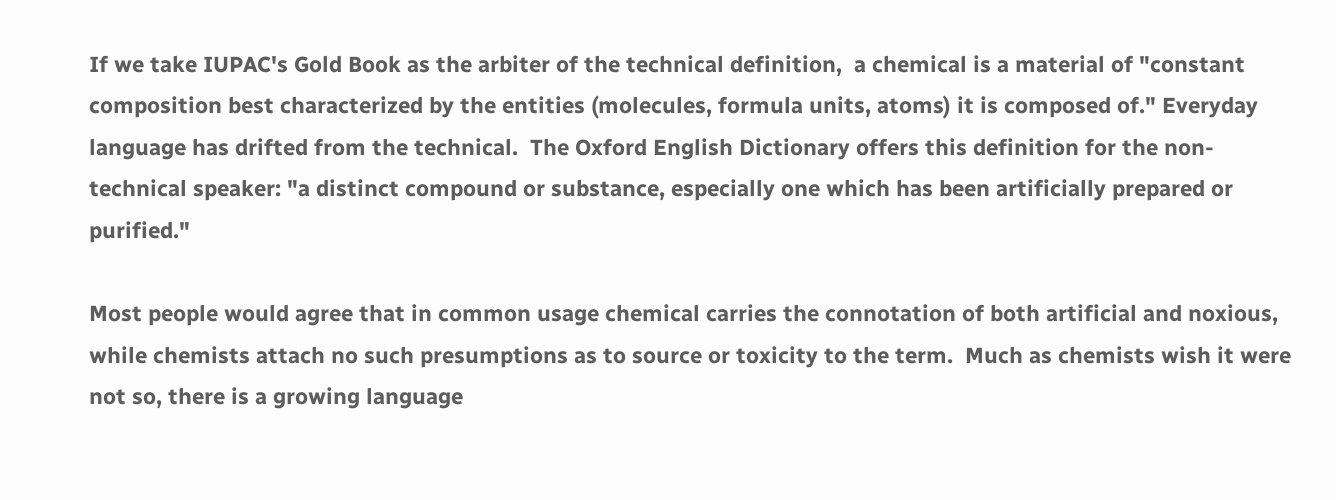If we take IUPAC's Gold Book as the arbiter of the technical definition,  a chemical is a material of "constant composition best characterized by the entities (molecules, formula units, atoms) it is composed of." Everyday language has drifted from the technical.  The Oxford English Dictionary offers this definition for the non-technical speaker: "a distinct compound or substance, especially one which has been artificially prepared or purified."

Most people would agree that in common usage chemical carries the connotation of both artificial and noxious, while chemists attach no such presumptions as to source or toxicity to the term.  Much as chemists wish it were not so, there is a growing language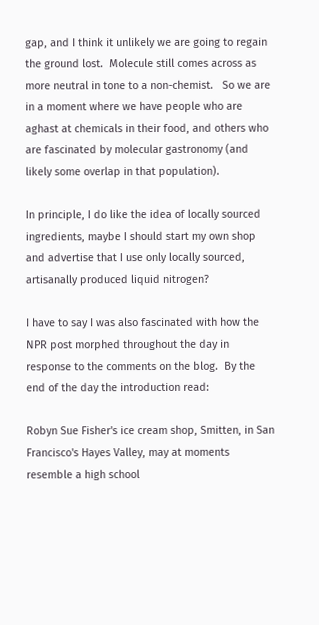gap, and I think it unlikely we are going to regain the ground lost.  Molecule still comes across as more neutral in tone to a non-chemist.   So we are in a moment where we have people who are aghast at chemicals in their food, and others who are fascinated by molecular gastronomy (and likely some overlap in that population).

In principle, I do like the idea of locally sourced ingredients, maybe I should start my own shop and advertise that I use only locally sourced, artisanally produced liquid nitrogen?

I have to say I was also fascinated with how the NPR post morphed throughout the day in response to the comments on the blog.  By the end of the day the introduction read:

Robyn Sue Fisher's ice cream shop, Smitten, in San Francisco's Hayes Valley, may at moments resemble a high school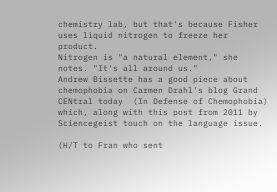chemistry lab, but that's because Fisher uses liquid nitrogen to freeze her product.
Nitrogen is "a natural element," she notes. "It's all around us."
Andrew Bissette has a good piece about chemophobia on Carmen Drahl's blog Grand CENtral today  (In Defense of Chemophobia) which, along with this post from 2011 by Sciencegeist touch on the language issue.

(H/T to Fran who sent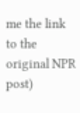me the link to the original NPR post)